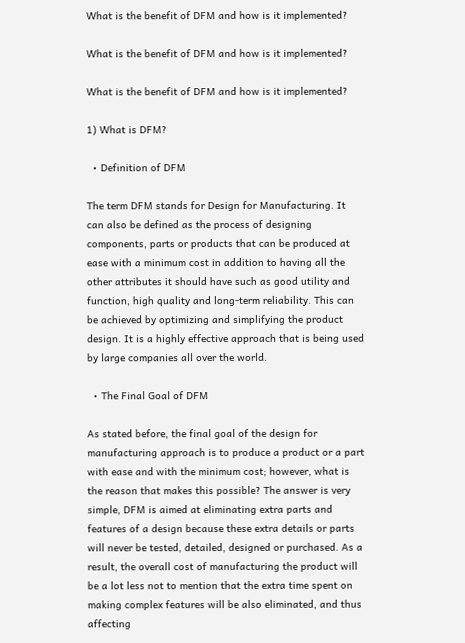What is the benefit of DFM and how is it implemented?

What is the benefit of DFM and how is it implemented?

What is the benefit of DFM and how is it implemented?

1) What is DFM?

  • Definition of DFM

The term DFM stands for Design for Manufacturing. It can also be defined as the process of designing components, parts or products that can be produced at ease with a minimum cost in addition to having all the other attributes it should have such as good utility and function, high quality and long-term reliability. This can be achieved by optimizing and simplifying the product design. It is a highly effective approach that is being used by large companies all over the world.

  • The Final Goal of DFM

As stated before, the final goal of the design for manufacturing approach is to produce a product or a part with ease and with the minimum cost; however, what is the reason that makes this possible? The answer is very simple, DFM is aimed at eliminating extra parts and features of a design because these extra details or parts will never be tested, detailed, designed or purchased. As a result, the overall cost of manufacturing the product will be a lot less not to mention that the extra time spent on making complex features will be also eliminated, and thus affecting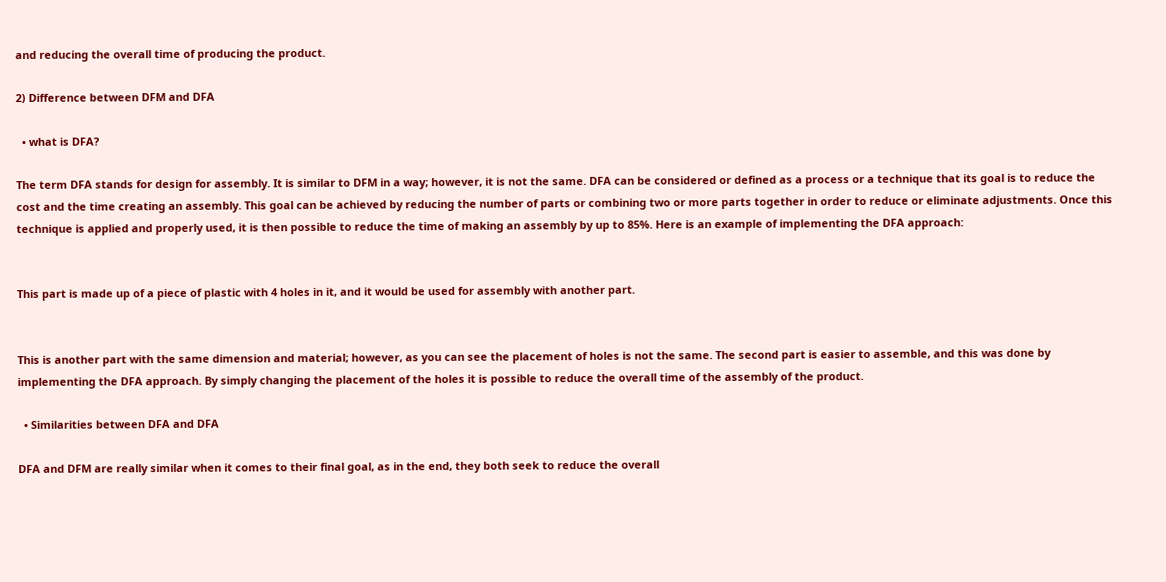and reducing the overall time of producing the product.

2) Difference between DFM and DFA

  • what is DFA?

The term DFA stands for design for assembly. It is similar to DFM in a way; however, it is not the same. DFA can be considered or defined as a process or a technique that its goal is to reduce the cost and the time creating an assembly. This goal can be achieved by reducing the number of parts or combining two or more parts together in order to reduce or eliminate adjustments. Once this technique is applied and properly used, it is then possible to reduce the time of making an assembly by up to 85%. Here is an example of implementing the DFA approach:


This part is made up of a piece of plastic with 4 holes in it, and it would be used for assembly with another part.


This is another part with the same dimension and material; however, as you can see the placement of holes is not the same. The second part is easier to assemble, and this was done by implementing the DFA approach. By simply changing the placement of the holes it is possible to reduce the overall time of the assembly of the product.

  • Similarities between DFA and DFA

DFA and DFM are really similar when it comes to their final goal, as in the end, they both seek to reduce the overall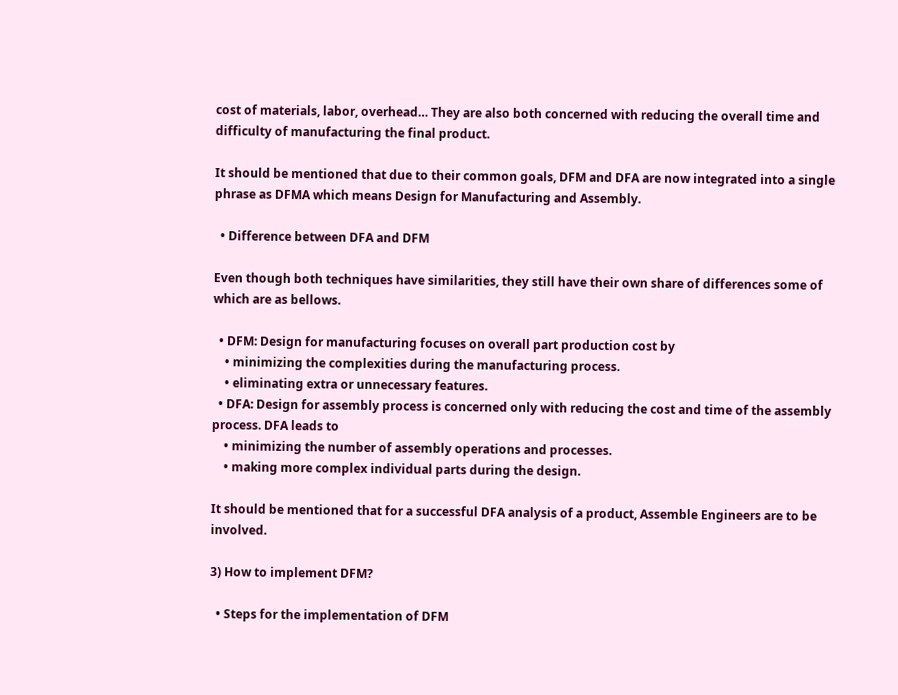cost of materials, labor, overhead… They are also both concerned with reducing the overall time and difficulty of manufacturing the final product.

It should be mentioned that due to their common goals, DFM and DFA are now integrated into a single phrase as DFMA which means Design for Manufacturing and Assembly.

  • Difference between DFA and DFM

Even though both techniques have similarities, they still have their own share of differences some of which are as bellows.

  • DFM: Design for manufacturing focuses on overall part production cost by
    • minimizing the complexities during the manufacturing process.
    • eliminating extra or unnecessary features.
  • DFA: Design for assembly process is concerned only with reducing the cost and time of the assembly process. DFA leads to
    • minimizing the number of assembly operations and processes.
    • making more complex individual parts during the design.

It should be mentioned that for a successful DFA analysis of a product, Assemble Engineers are to be involved.

3) How to implement DFM?

  • Steps for the implementation of DFM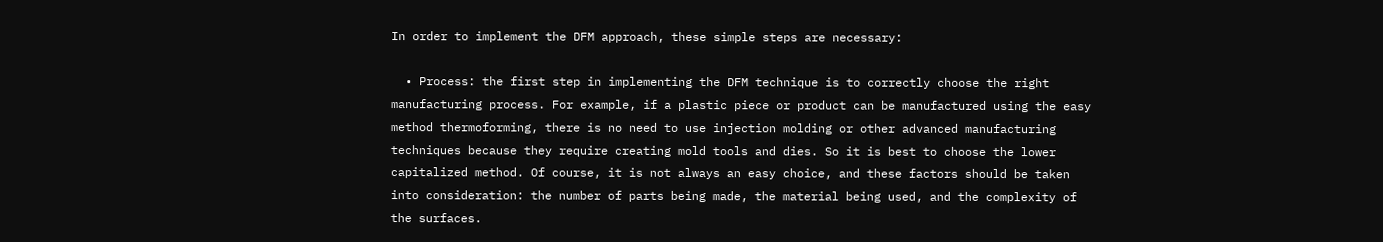In order to implement the DFM approach, these simple steps are necessary:

  • Process: the first step in implementing the DFM technique is to correctly choose the right manufacturing process. For example, if a plastic piece or product can be manufactured using the easy method thermoforming, there is no need to use injection molding or other advanced manufacturing techniques because they require creating mold tools and dies. So it is best to choose the lower capitalized method. Of course, it is not always an easy choice, and these factors should be taken into consideration: the number of parts being made, the material being used, and the complexity of the surfaces.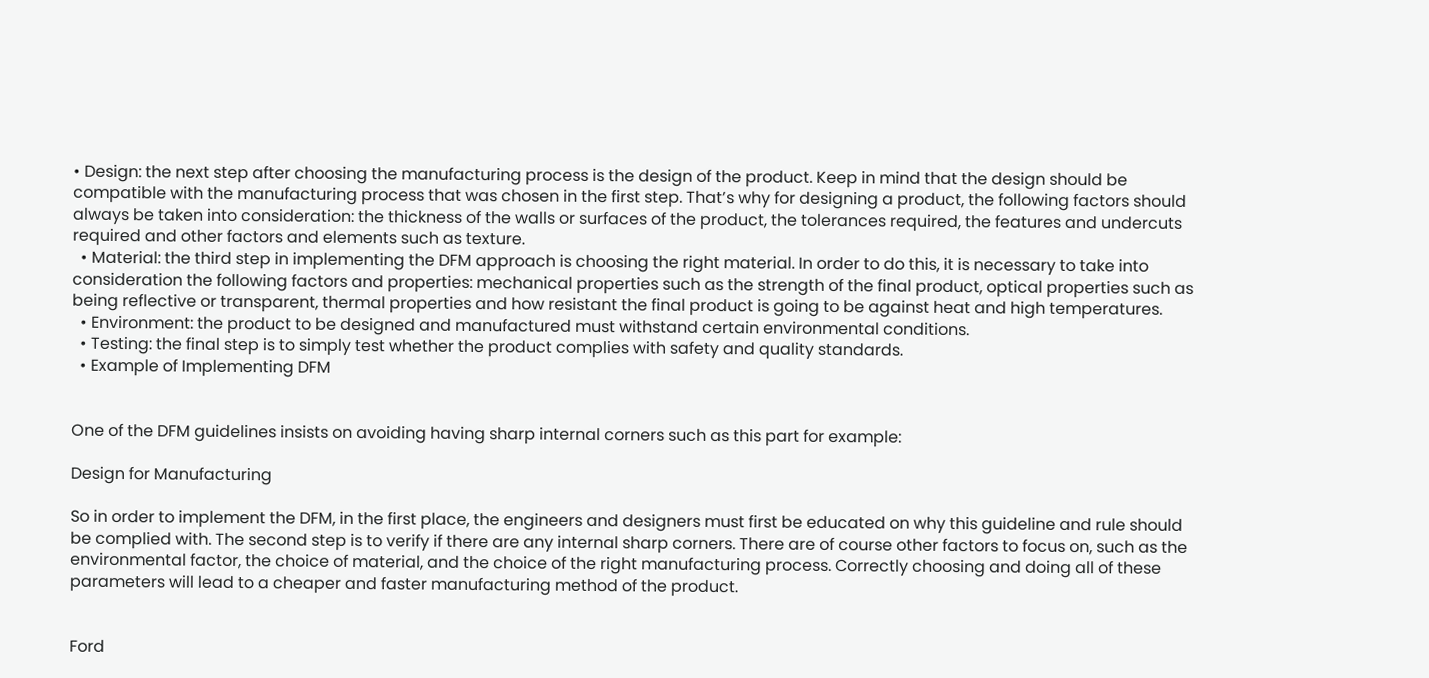• Design: the next step after choosing the manufacturing process is the design of the product. Keep in mind that the design should be compatible with the manufacturing process that was chosen in the first step. That’s why for designing a product, the following factors should always be taken into consideration: the thickness of the walls or surfaces of the product, the tolerances required, the features and undercuts required and other factors and elements such as texture.
  • Material: the third step in implementing the DFM approach is choosing the right material. In order to do this, it is necessary to take into consideration the following factors and properties: mechanical properties such as the strength of the final product, optical properties such as being reflective or transparent, thermal properties and how resistant the final product is going to be against heat and high temperatures.
  • Environment: the product to be designed and manufactured must withstand certain environmental conditions.
  • Testing: the final step is to simply test whether the product complies with safety and quality standards.
  • Example of Implementing DFM


One of the DFM guidelines insists on avoiding having sharp internal corners such as this part for example:

Design for Manufacturing

So in order to implement the DFM, in the first place, the engineers and designers must first be educated on why this guideline and rule should be complied with. The second step is to verify if there are any internal sharp corners. There are of course other factors to focus on, such as the environmental factor, the choice of material, and the choice of the right manufacturing process. Correctly choosing and doing all of these parameters will lead to a cheaper and faster manufacturing method of the product.


Ford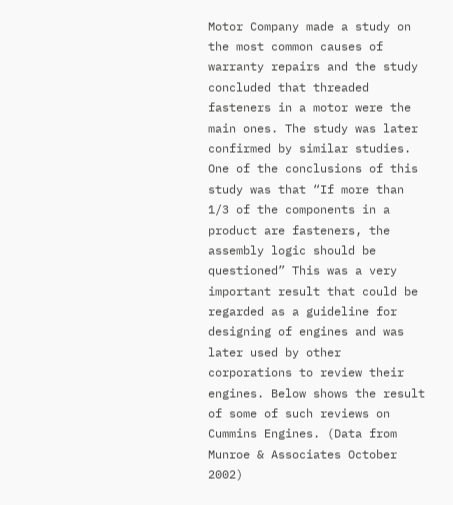Motor Company made a study on the most common causes of warranty repairs and the study concluded that threaded fasteners in a motor were the main ones. The study was later confirmed by similar studies. One of the conclusions of this study was that “If more than 1/3 of the components in a product are fasteners, the assembly logic should be questioned” This was a very important result that could be regarded as a guideline for designing of engines and was later used by other corporations to review their engines. Below shows the result of some of such reviews on Cummins Engines. (Data from Munroe & Associates October 2002)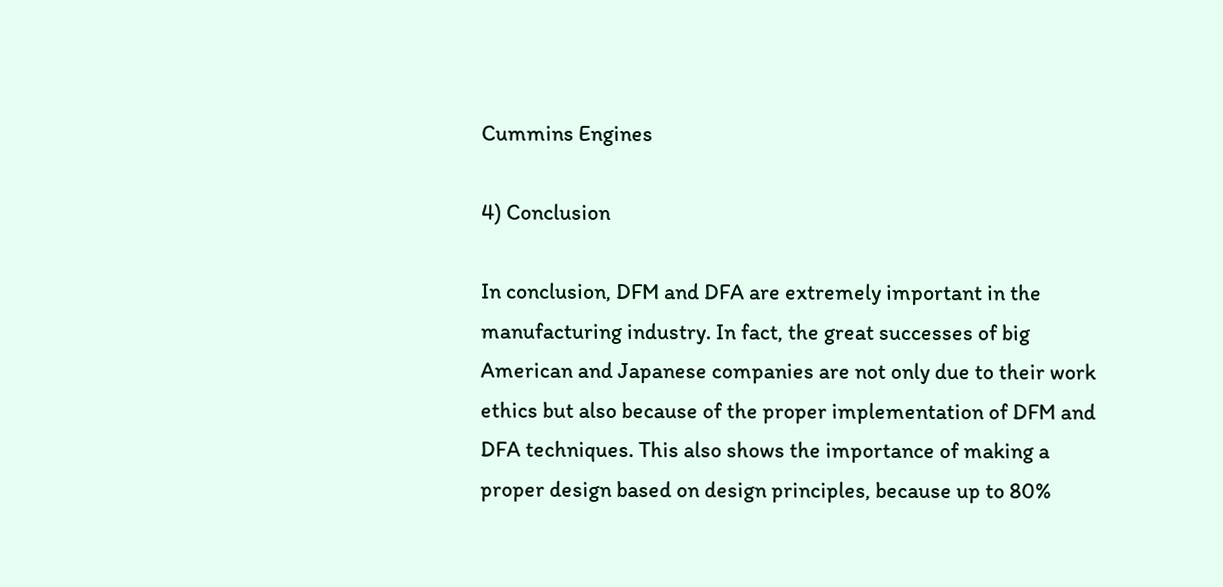Cummins Engines

4) Conclusion

In conclusion, DFM and DFA are extremely important in the manufacturing industry. In fact, the great successes of big American and Japanese companies are not only due to their work ethics but also because of the proper implementation of DFM and DFA techniques. This also shows the importance of making a proper design based on design principles, because up to 80%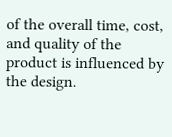of the overall time, cost, and quality of the product is influenced by the design.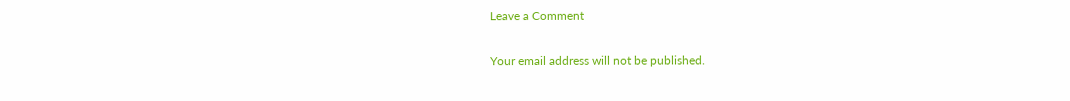Leave a Comment

Your email address will not be published.